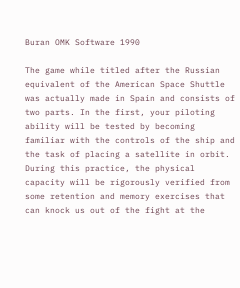Buran OMK Software 1990

The game while titled after the Russian equivalent of the American Space Shuttle was actually made in Spain and consists of two parts. In the first, your piloting ability will be tested by becoming familiar with the controls of the ship and the task of placing a satellite in orbit. During this practice, the physical capacity will be rigorously verified from some retention and memory exercises that can knock us out of the fight at the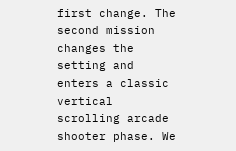first change. The second mission changes the setting and enters a classic vertical scrolling arcade shooter phase. We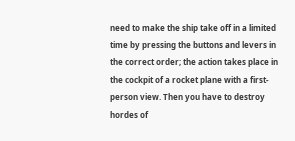need to make the ship take off in a limited time by pressing the buttons and levers in the correct order; the action takes place in the cockpit of a rocket plane with a first-person view. Then you have to destroy hordes of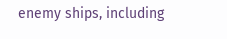enemy ships, including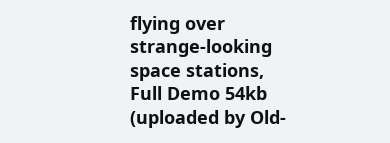flying over strange-looking space stations,
Full Demo 54kb (uploaded by Old-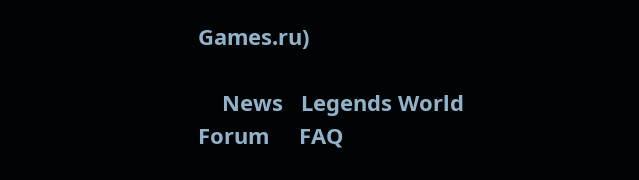Games.ru)

    News   Legends World Forum     FAQ